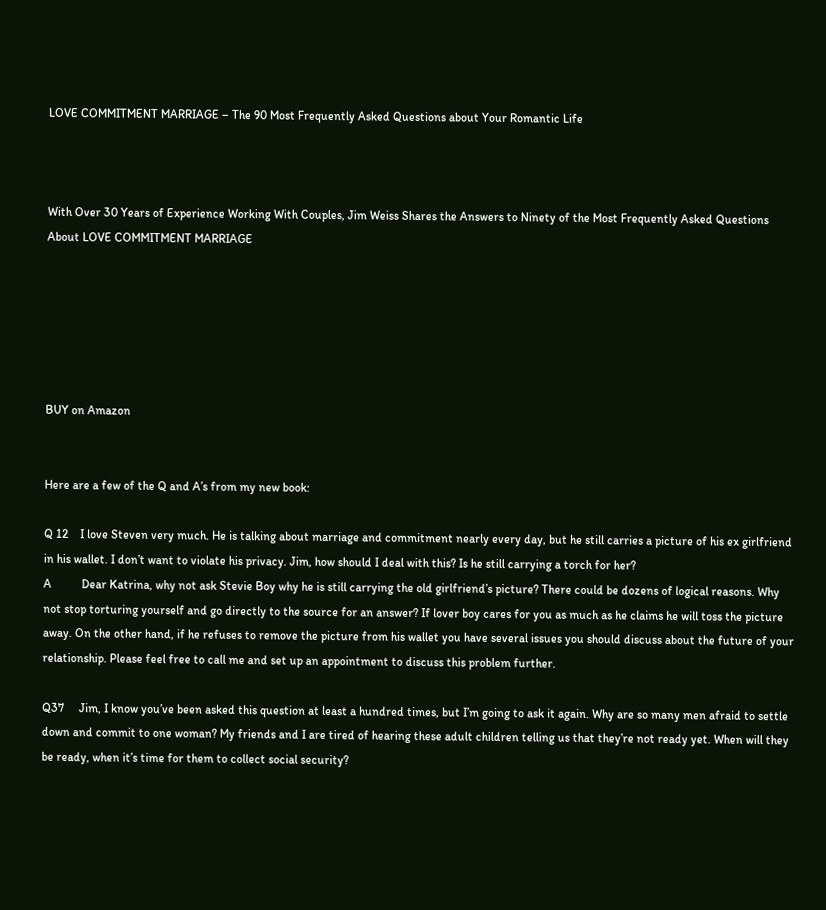LOVE COMMITMENT MARRIAGE – The 90 Most Frequently Asked Questions about Your Romantic Life



With Over 30 Years of Experience Working With Couples, Jim Weiss Shares the Answers to Ninety of the Most Frequently Asked Questions About LOVE COMMITMENT MARRIAGE






BUY on Amazon


Here are a few of the Q and A’s from my new book:

Q 12    I love Steven very much. He is talking about marriage and commitment nearly every day, but he still carries a picture of his ex girlfriend in his wallet. I don’t want to violate his privacy. Jim, how should I deal with this? Is he still carrying a torch for her?
A          Dear Katrina, why not ask Stevie Boy why he is still carrying the old girlfriend’s picture? There could be dozens of logical reasons. Why not stop torturing yourself and go directly to the source for an answer? If lover boy cares for you as much as he claims he will toss the picture away. On the other hand, if he refuses to remove the picture from his wallet you have several issues you should discuss about the future of your relationship. Please feel free to call me and set up an appointment to discuss this problem further.

Q37     Jim, I know you’ve been asked this question at least a hundred times, but I’m going to ask it again. Why are so many men afraid to settle down and commit to one woman? My friends and I are tired of hearing these adult children telling us that they’re not ready yet. When will they be ready, when it’s time for them to collect social security?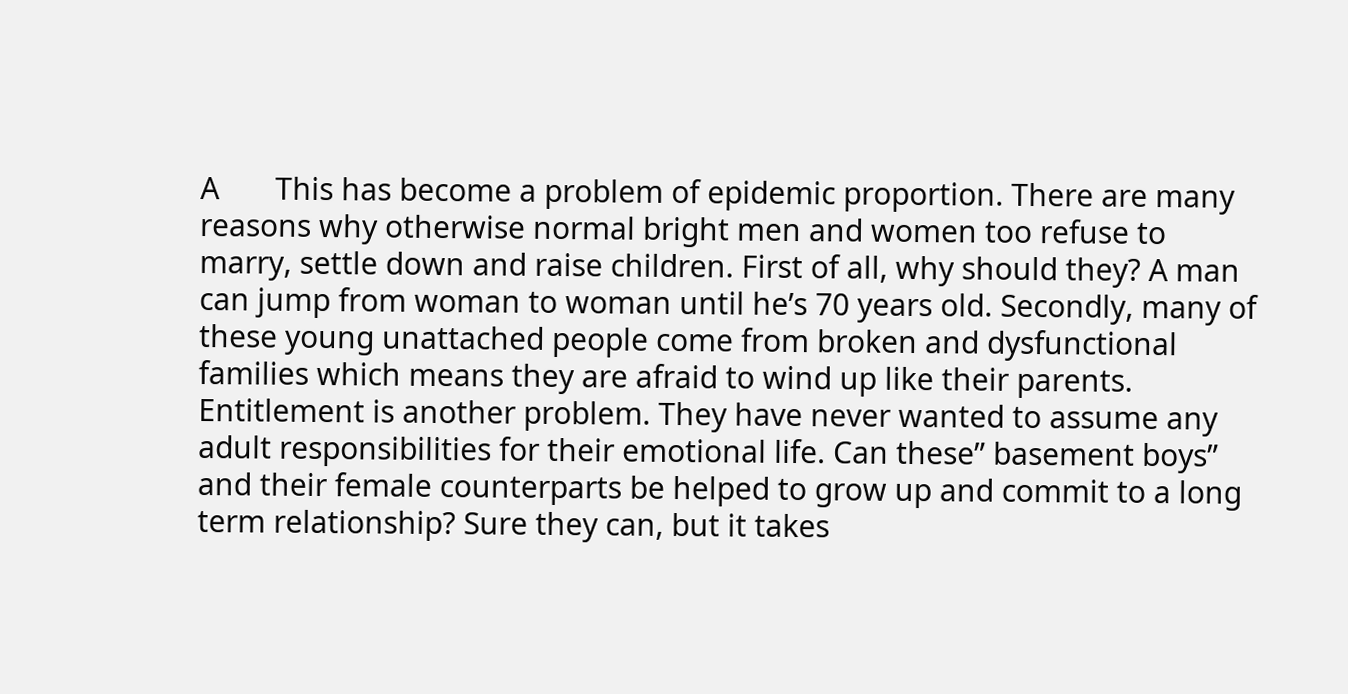A       This has become a problem of epidemic proportion. There are many reasons why otherwise normal bright men and women too refuse to marry, settle down and raise children. First of all, why should they? A man can jump from woman to woman until he’s 70 years old. Secondly, many of these young unattached people come from broken and dysfunctional families which means they are afraid to wind up like their parents.  Entitlement is another problem. They have never wanted to assume any adult responsibilities for their emotional life. Can these” basement boys” and their female counterparts be helped to grow up and commit to a long term relationship? Sure they can, but it takes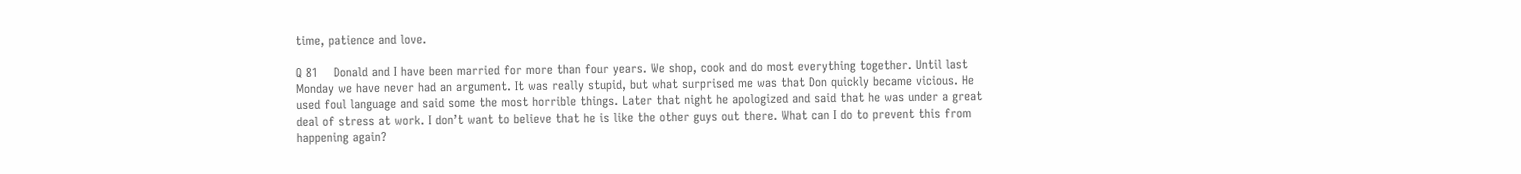time, patience and love.

Q 81    Donald and I have been married for more than four years. We shop, cook and do most everything together. Until last Monday we have never had an argument. It was really stupid, but what surprised me was that Don quickly became vicious. He used foul language and said some the most horrible things. Later that night he apologized and said that he was under a great deal of stress at work. I don’t want to believe that he is like the other guys out there. What can I do to prevent this from happening again?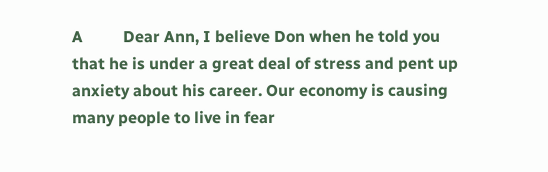A          Dear Ann, I believe Don when he told you that he is under a great deal of stress and pent up anxiety about his career. Our economy is causing many people to live in fear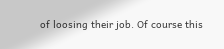of loosing their job. Of course this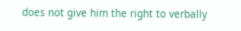does not give him the right to verbally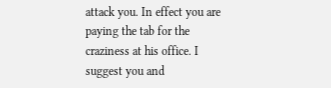attack you. In effect you are paying the tab for the craziness at his office. I suggest you and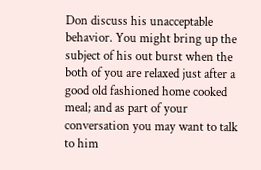Don discuss his unacceptable behavior. You might bring up the subject of his out burst when the both of you are relaxed just after a good old fashioned home cooked meal; and as part of your conversation you may want to talk to him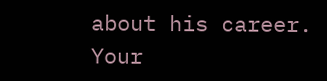about his career. Your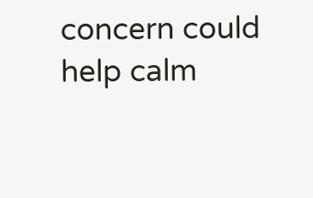concern could help calm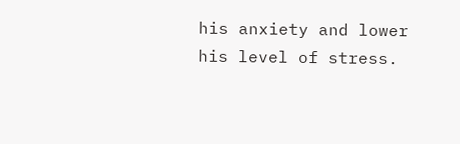his anxiety and lower his level of stress.